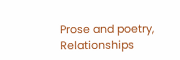Prose and poetry,  Relationships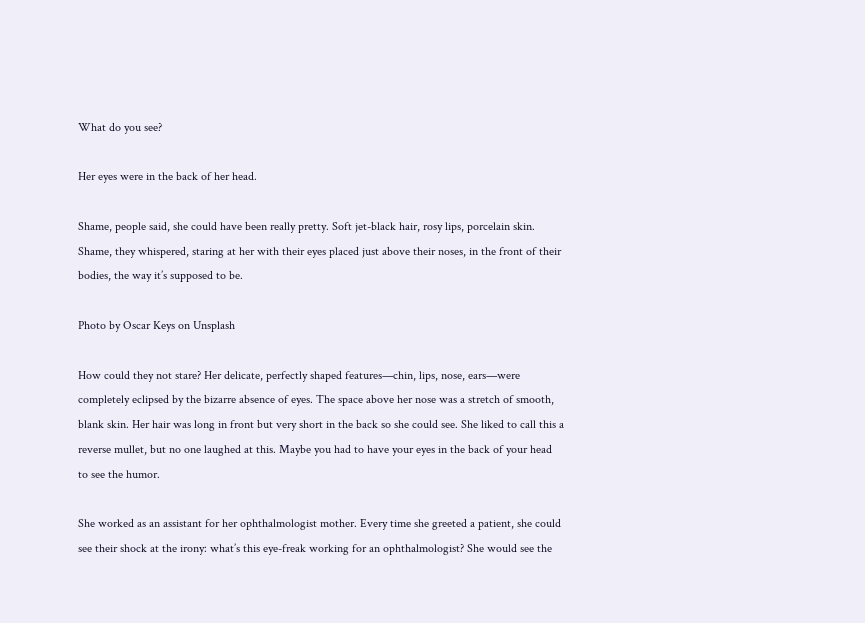What do you see?

Her eyes were in the back of her head.

Shame, people said, she could have been really pretty. Soft jet-black hair, rosy lips, porcelain skin. Shame, they whispered, staring at her with their eyes placed just above their noses, in the front of their bodies, the way it’s supposed to be.

Photo by Oscar Keys on Unsplash

How could they not stare? Her delicate, perfectly shaped features—chin, lips, nose, ears—were completely eclipsed by the bizarre absence of eyes. The space above her nose was a stretch of smooth, blank skin. Her hair was long in front but very short in the back so she could see. She liked to call this a reverse mullet, but no one laughed at this. Maybe you had to have your eyes in the back of your head to see the humor.

She worked as an assistant for her ophthalmologist mother. Every time she greeted a patient, she could see their shock at the irony: what’s this eye-freak working for an ophthalmologist? She would see the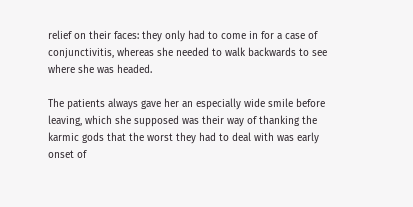relief on their faces: they only had to come in for a case of conjunctivitis, whereas she needed to walk backwards to see where she was headed.

The patients always gave her an especially wide smile before leaving, which she supposed was their way of thanking the karmic gods that the worst they had to deal with was early onset of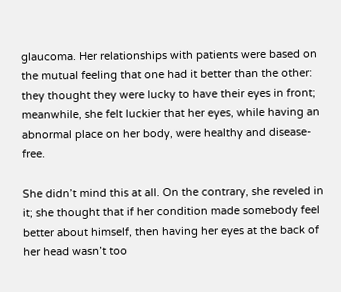glaucoma. Her relationships with patients were based on the mutual feeling that one had it better than the other: they thought they were lucky to have their eyes in front; meanwhile, she felt luckier that her eyes, while having an abnormal place on her body, were healthy and disease-free.

She didn’t mind this at all. On the contrary, she reveled in it; she thought that if her condition made somebody feel better about himself, then having her eyes at the back of her head wasn’t too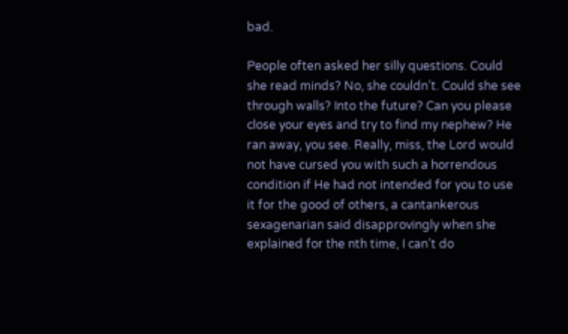bad.

People often asked her silly questions. Could she read minds? No, she couldn’t. Could she see through walls? Into the future? Can you please close your eyes and try to find my nephew? He ran away, you see. Really, miss, the Lord would not have cursed you with such a horrendous condition if He had not intended for you to use it for the good of others, a cantankerous sexagenarian said disapprovingly when she explained for the nth time, I can’t do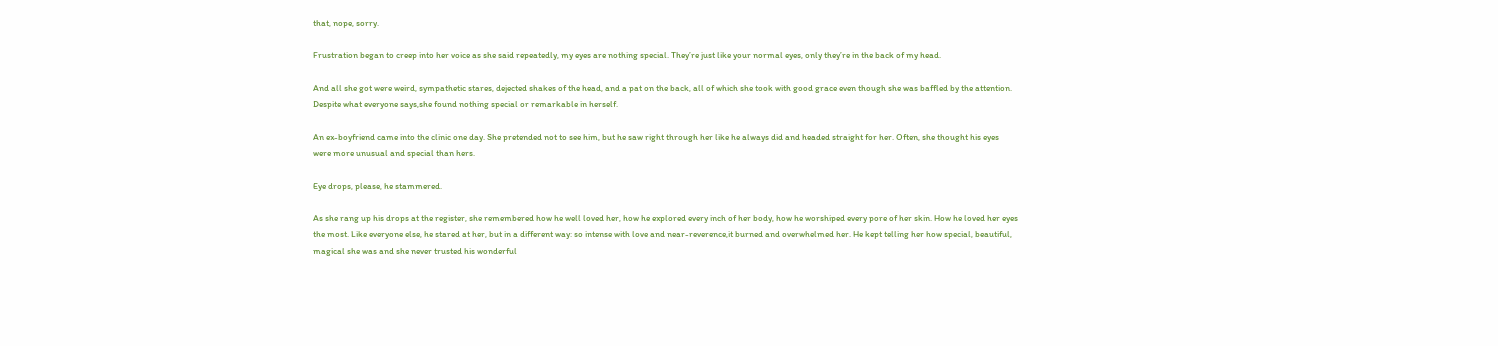that, nope, sorry.

Frustration began to creep into her voice as she said repeatedly, my eyes are nothing special. They’re just like your normal eyes, only they’re in the back of my head.

And all she got were weird, sympathetic stares, dejected shakes of the head, and a pat on the back, all of which she took with good grace even though she was baffled by the attention. Despite what everyone says,she found nothing special or remarkable in herself.

An ex-boyfriend came into the clinic one day. She pretended not to see him, but he saw right through her like he always did and headed straight for her. Often, she thought his eyes were more unusual and special than hers.

Eye drops, please, he stammered.

As she rang up his drops at the register, she remembered how he well loved her, how he explored every inch of her body, how he worshiped every pore of her skin. How he loved her eyes the most. Like everyone else, he stared at her, but in a different way: so intense with love and near-reverence,it burned and overwhelmed her. He kept telling her how special, beautiful, magical she was and she never trusted his wonderful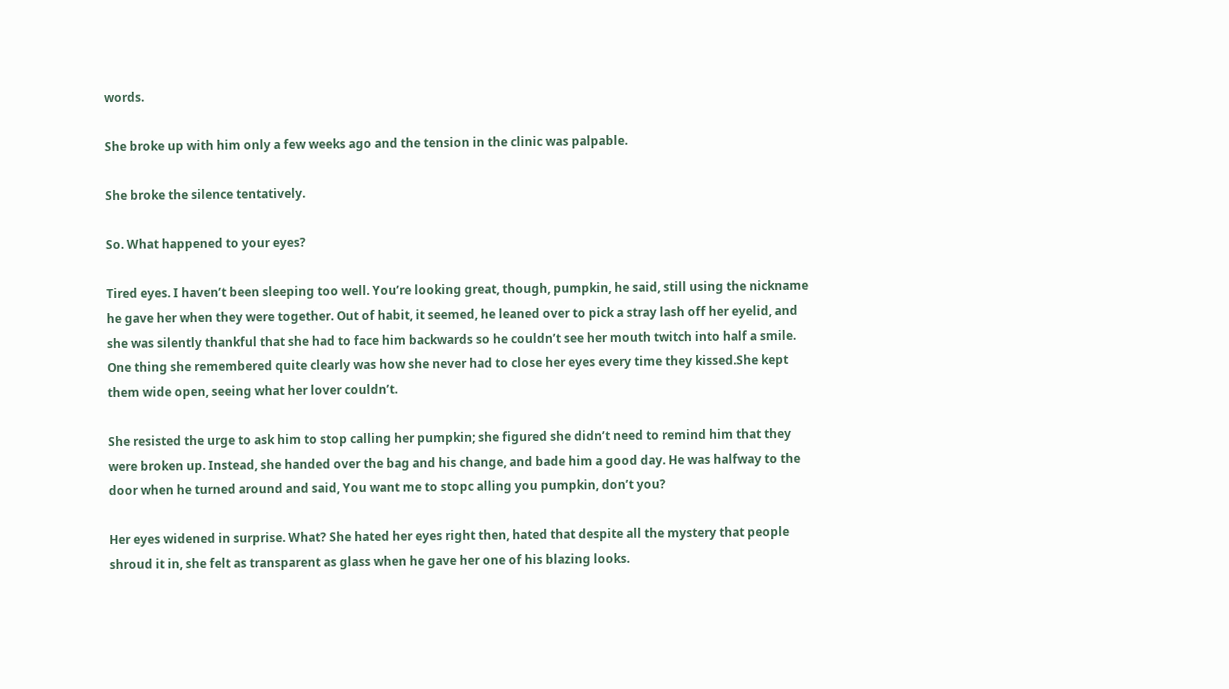words.

She broke up with him only a few weeks ago and the tension in the clinic was palpable.

She broke the silence tentatively.

So. What happened to your eyes?

Tired eyes. I haven’t been sleeping too well. You’re looking great, though, pumpkin, he said, still using the nickname he gave her when they were together. Out of habit, it seemed, he leaned over to pick a stray lash off her eyelid, and she was silently thankful that she had to face him backwards so he couldn’t see her mouth twitch into half a smile. One thing she remembered quite clearly was how she never had to close her eyes every time they kissed.She kept them wide open, seeing what her lover couldn’t.

She resisted the urge to ask him to stop calling her pumpkin; she figured she didn’t need to remind him that they were broken up. Instead, she handed over the bag and his change, and bade him a good day. He was halfway to the door when he turned around and said, You want me to stopc alling you pumpkin, don’t you?

Her eyes widened in surprise. What? She hated her eyes right then, hated that despite all the mystery that people shroud it in, she felt as transparent as glass when he gave her one of his blazing looks.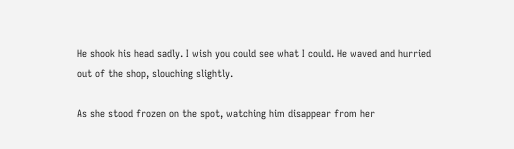He shook his head sadly. I wish you could see what I could. He waved and hurried out of the shop, slouching slightly.

As she stood frozen on the spot, watching him disappear from her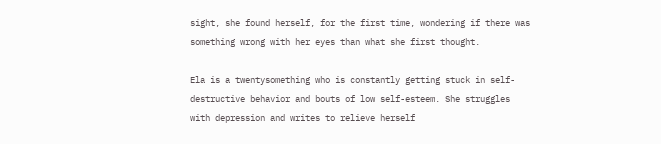sight, she found herself, for the first time, wondering if there was something wrong with her eyes than what she first thought.

Ela is a twentysomething who is constantly getting stuck in self-destructive behavior and bouts of low self-esteem. She struggles with depression and writes to relieve herself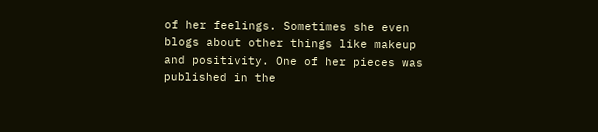of her feelings. Sometimes she even blogs about other things like makeup and positivity. One of her pieces was published in the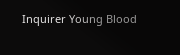Inquirer Young Blood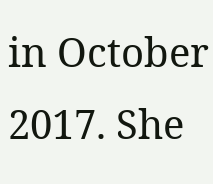in October 2017. She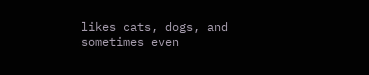likes cats, dogs, and sometimes even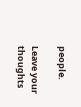people.

Leave your thoughts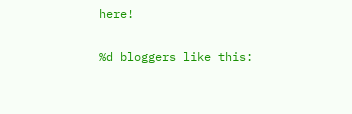here!

%d bloggers like this: